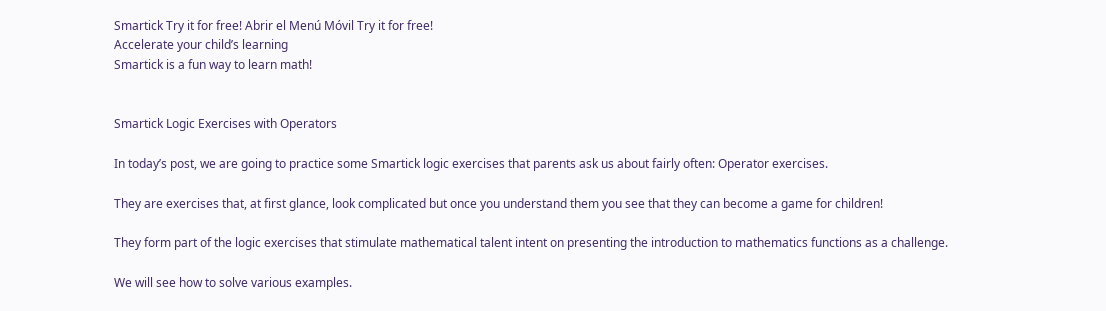Smartick Try it for free! Abrir el Menú Móvil Try it for free!
Accelerate your child’s learning
Smartick is a fun way to learn math!


Smartick Logic Exercises with Operators

In today’s post, we are going to practice some Smartick logic exercises that parents ask us about fairly often: Operator exercises.

They are exercises that, at first glance, look complicated but once you understand them you see that they can become a game for children!

They form part of the logic exercises that stimulate mathematical talent intent on presenting the introduction to mathematics functions as a challenge.

We will see how to solve various examples.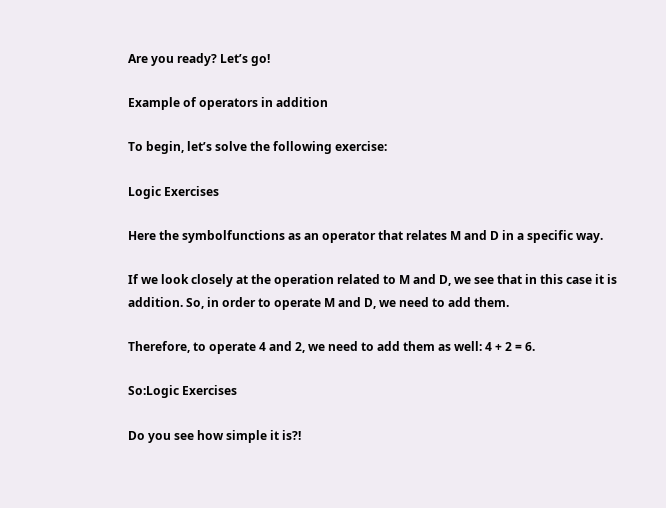Are you ready? Let’s go!

Example of operators in addition

To begin, let’s solve the following exercise:

Logic Exercises

Here the symbolfunctions as an operator that relates M and D in a specific way.

If we look closely at the operation related to M and D, we see that in this case it is addition. So, in order to operate M and D, we need to add them.

Therefore, to operate 4 and 2, we need to add them as well: 4 + 2 = 6.

So:Logic Exercises

Do you see how simple it is?!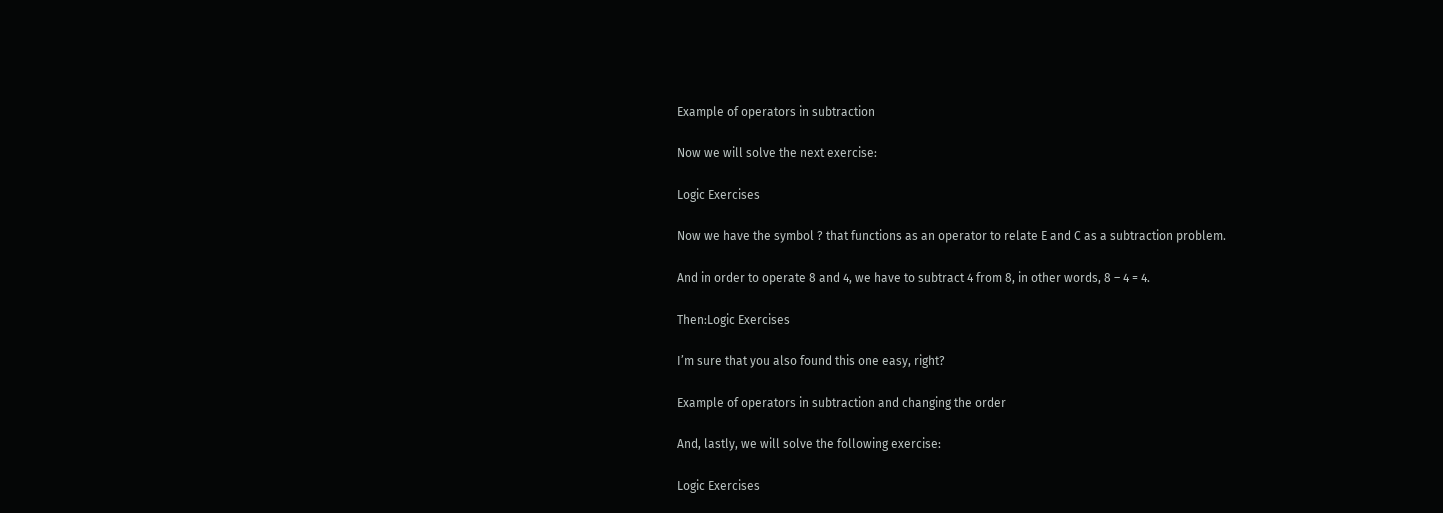Example of operators in subtraction

Now we will solve the next exercise:

Logic Exercises

Now we have the symbol ? that functions as an operator to relate E and C as a subtraction problem.

And in order to operate 8 and 4, we have to subtract 4 from 8, in other words, 8 – 4 = 4.

Then:Logic Exercises

I’m sure that you also found this one easy, right?

Example of operators in subtraction and changing the order

And, lastly, we will solve the following exercise:

Logic Exercises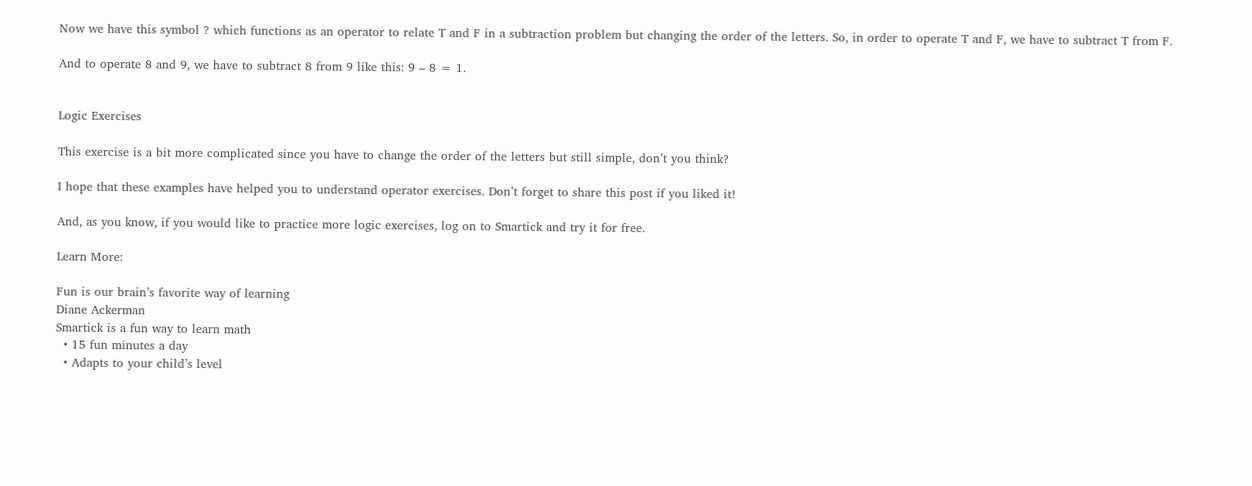Now we have this symbol ? which functions as an operator to relate T and F in a subtraction problem but changing the order of the letters. So, in order to operate T and F, we have to subtract T from F.

And to operate 8 and 9, we have to subtract 8 from 9 like this: 9 – 8 = 1.


Logic Exercises

This exercise is a bit more complicated since you have to change the order of the letters but still simple, don’t you think?

I hope that these examples have helped you to understand operator exercises. Don’t forget to share this post if you liked it!

And, as you know, if you would like to practice more logic exercises, log on to Smartick and try it for free.

Learn More:

Fun is our brain’s favorite way of learning
Diane Ackerman
Smartick is a fun way to learn math
  • 15 fun minutes a day
  • Adapts to your child’s level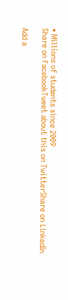• Millions of students since 2009
Share on FacebookTweet about this on TwitterShare on LinkedIn

Add a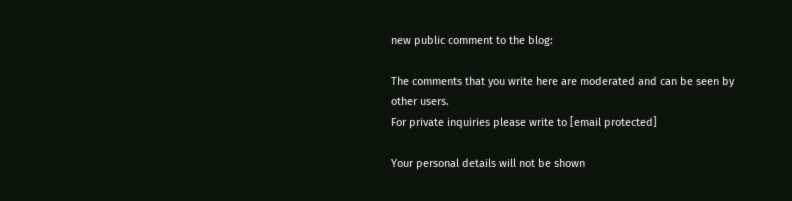new public comment to the blog:

The comments that you write here are moderated and can be seen by other users.
For private inquiries please write to [email protected]

Your personal details will not be shown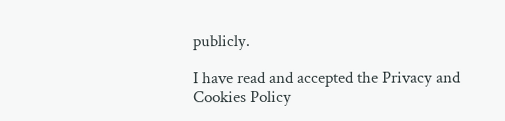publicly.

I have read and accepted the Privacy and Cookies Policy